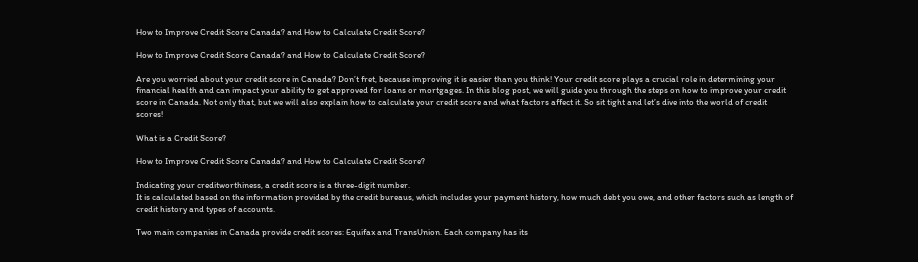How to Improve Credit Score Canada? and How to Calculate Credit Score?

How to Improve Credit Score Canada? and How to Calculate Credit Score?

Are you worried about your credit score in Canada? Don’t fret, because improving it is easier than you think! Your credit score plays a crucial role in determining your financial health and can impact your ability to get approved for loans or mortgages. In this blog post, we will guide you through the steps on how to improve your credit score in Canada. Not only that, but we will also explain how to calculate your credit score and what factors affect it. So sit tight and let’s dive into the world of credit scores!

What is a Credit Score?

How to Improve Credit Score Canada? and How to Calculate Credit Score?

Indicating your creditworthiness, a credit score is a three-digit number.
It is calculated based on the information provided by the credit bureaus, which includes your payment history, how much debt you owe, and other factors such as length of credit history and types of accounts.

Two main companies in Canada provide credit scores: Equifax and TransUnion. Each company has its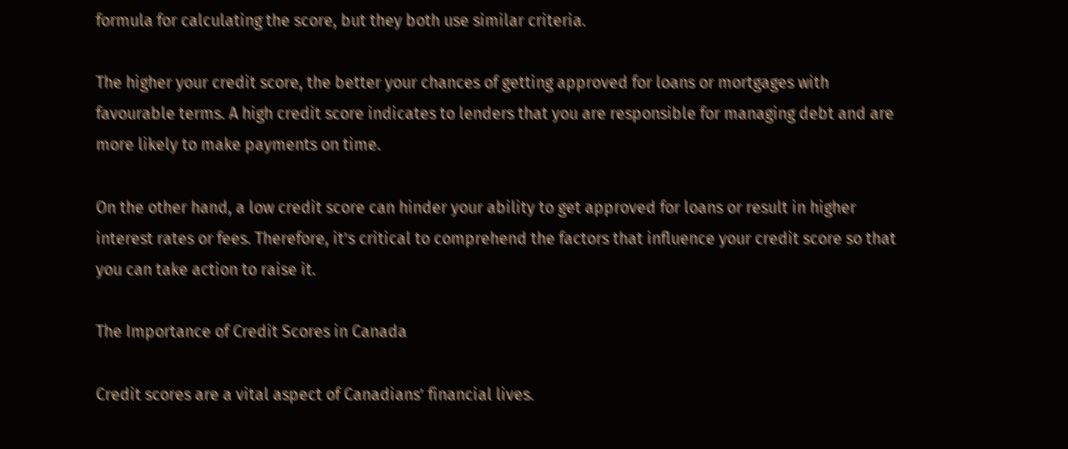formula for calculating the score, but they both use similar criteria.

The higher your credit score, the better your chances of getting approved for loans or mortgages with favourable terms. A high credit score indicates to lenders that you are responsible for managing debt and are more likely to make payments on time.

On the other hand, a low credit score can hinder your ability to get approved for loans or result in higher interest rates or fees. Therefore, it’s critical to comprehend the factors that influence your credit score so that you can take action to raise it.

The Importance of Credit Scores in Canada

Credit scores are a vital aspect of Canadians’ financial lives.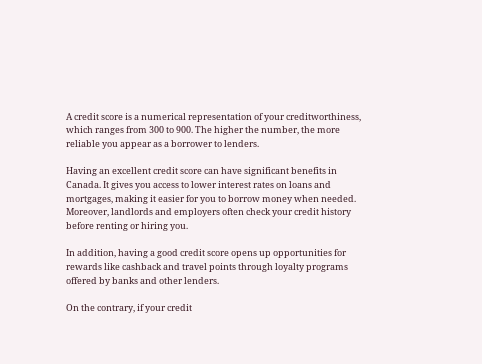A credit score is a numerical representation of your creditworthiness, which ranges from 300 to 900. The higher the number, the more reliable you appear as a borrower to lenders.

Having an excellent credit score can have significant benefits in Canada. It gives you access to lower interest rates on loans and mortgages, making it easier for you to borrow money when needed. Moreover, landlords and employers often check your credit history before renting or hiring you.

In addition, having a good credit score opens up opportunities for rewards like cashback and travel points through loyalty programs offered by banks and other lenders.

On the contrary, if your credit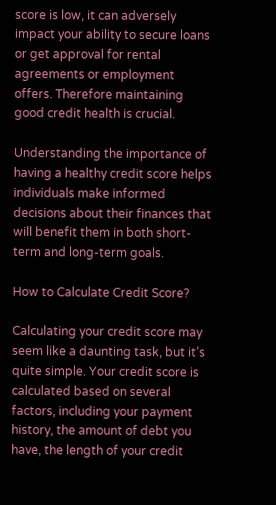score is low, it can adversely impact your ability to secure loans or get approval for rental agreements or employment offers. Therefore maintaining good credit health is crucial.

Understanding the importance of having a healthy credit score helps individuals make informed decisions about their finances that will benefit them in both short-term and long-term goals.

How to Calculate Credit Score?

Calculating your credit score may seem like a daunting task, but it’s quite simple. Your credit score is calculated based on several factors, including your payment history, the amount of debt you have, the length of your credit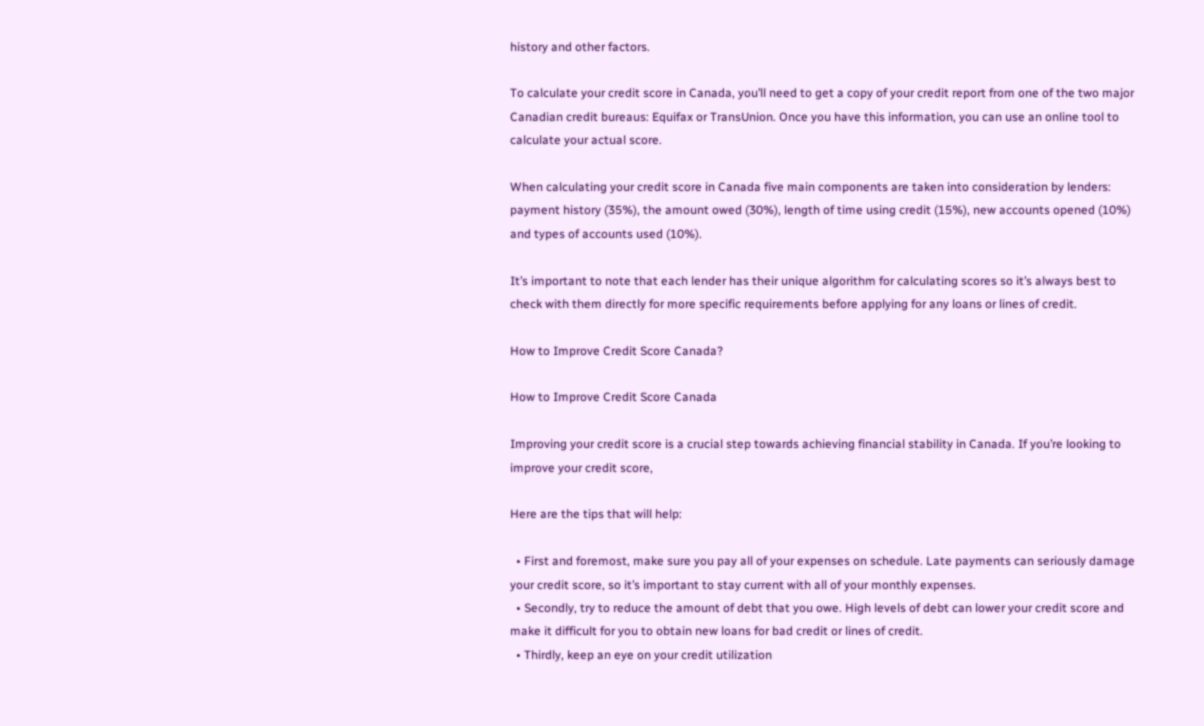history and other factors.

To calculate your credit score in Canada, you’ll need to get a copy of your credit report from one of the two major Canadian credit bureaus: Equifax or TransUnion. Once you have this information, you can use an online tool to calculate your actual score.

When calculating your credit score in Canada five main components are taken into consideration by lenders: payment history (35%), the amount owed (30%), length of time using credit (15%), new accounts opened (10%) and types of accounts used (10%).

It’s important to note that each lender has their unique algorithm for calculating scores so it’s always best to check with them directly for more specific requirements before applying for any loans or lines of credit.

How to Improve Credit Score Canada?

How to Improve Credit Score Canada

Improving your credit score is a crucial step towards achieving financial stability in Canada. If you’re looking to improve your credit score,

Here are the tips that will help:

  • First and foremost, make sure you pay all of your expenses on schedule. Late payments can seriously damage your credit score, so it’s important to stay current with all of your monthly expenses.
  • Secondly, try to reduce the amount of debt that you owe. High levels of debt can lower your credit score and make it difficult for you to obtain new loans for bad credit or lines of credit.
  • Thirdly, keep an eye on your credit utilization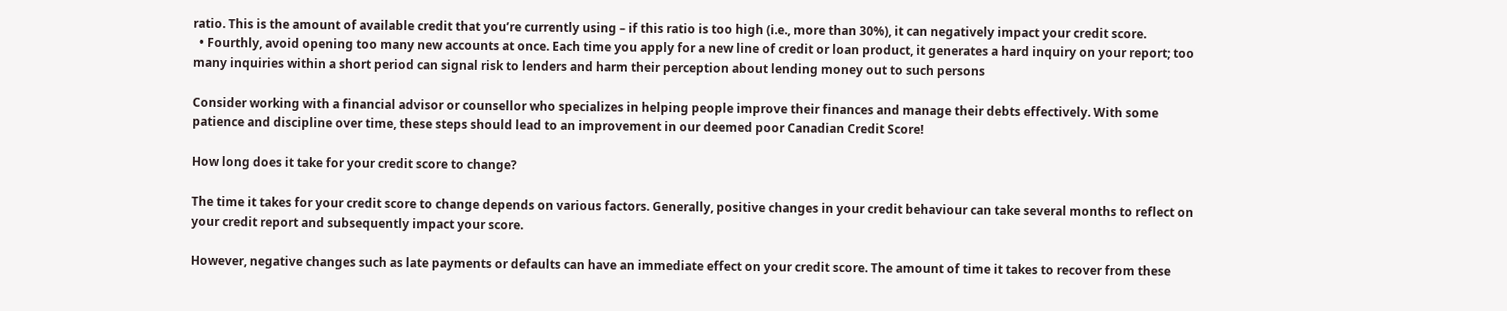ratio. This is the amount of available credit that you’re currently using – if this ratio is too high (i.e., more than 30%), it can negatively impact your credit score.
  • Fourthly, avoid opening too many new accounts at once. Each time you apply for a new line of credit or loan product, it generates a hard inquiry on your report; too many inquiries within a short period can signal risk to lenders and harm their perception about lending money out to such persons

Consider working with a financial advisor or counsellor who specializes in helping people improve their finances and manage their debts effectively. With some patience and discipline over time, these steps should lead to an improvement in our deemed poor Canadian Credit Score!

How long does it take for your credit score to change?

The time it takes for your credit score to change depends on various factors. Generally, positive changes in your credit behaviour can take several months to reflect on your credit report and subsequently impact your score.

However, negative changes such as late payments or defaults can have an immediate effect on your credit score. The amount of time it takes to recover from these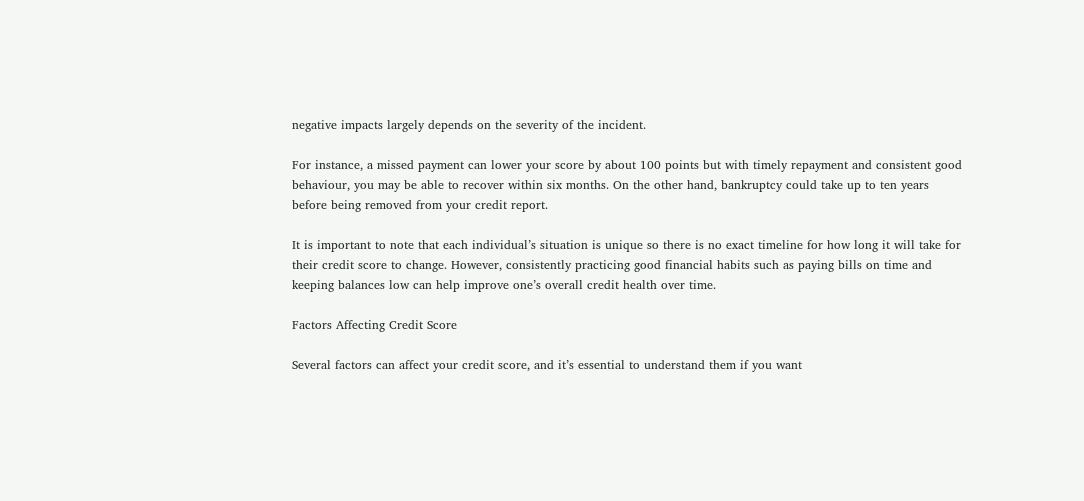negative impacts largely depends on the severity of the incident.

For instance, a missed payment can lower your score by about 100 points but with timely repayment and consistent good behaviour, you may be able to recover within six months. On the other hand, bankruptcy could take up to ten years before being removed from your credit report.

It is important to note that each individual’s situation is unique so there is no exact timeline for how long it will take for their credit score to change. However, consistently practicing good financial habits such as paying bills on time and keeping balances low can help improve one’s overall credit health over time.

Factors Affecting Credit Score

Several factors can affect your credit score, and it’s essential to understand them if you want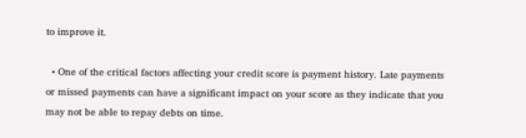to improve it.

  • One of the critical factors affecting your credit score is payment history. Late payments or missed payments can have a significant impact on your score as they indicate that you may not be able to repay debts on time.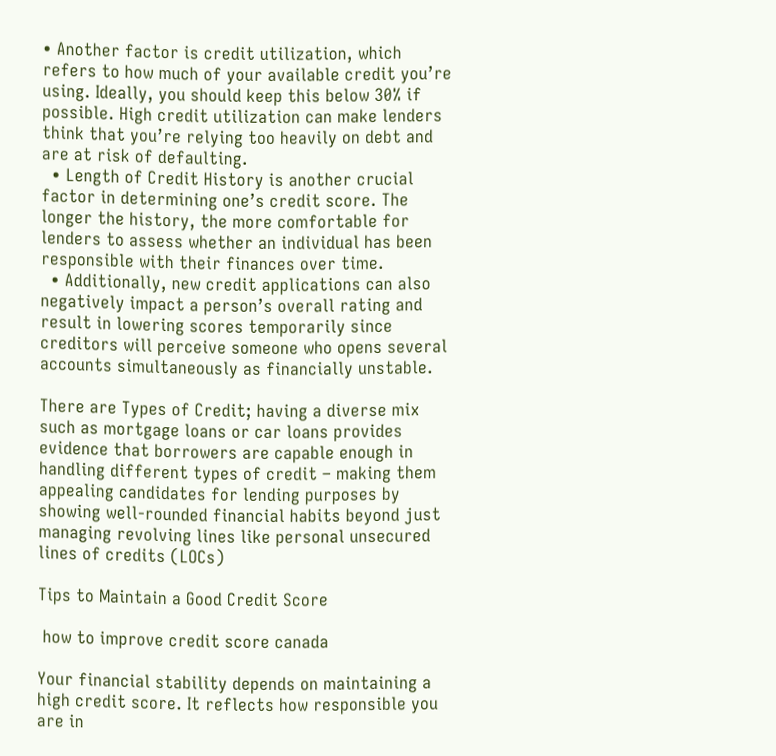• Another factor is credit utilization, which refers to how much of your available credit you’re using. Ideally, you should keep this below 30% if possible. High credit utilization can make lenders think that you’re relying too heavily on debt and are at risk of defaulting.
  • Length of Credit History is another crucial factor in determining one’s credit score. The longer the history, the more comfortable for lenders to assess whether an individual has been responsible with their finances over time.
  • Additionally, new credit applications can also negatively impact a person’s overall rating and result in lowering scores temporarily since creditors will perceive someone who opens several accounts simultaneously as financially unstable.

There are Types of Credit; having a diverse mix such as mortgage loans or car loans provides evidence that borrowers are capable enough in handling different types of credit – making them appealing candidates for lending purposes by showing well-rounded financial habits beyond just managing revolving lines like personal unsecured lines of credits (LOCs)

Tips to Maintain a Good Credit Score

 how to improve credit score canada

Your financial stability depends on maintaining a high credit score. It reflects how responsible you are in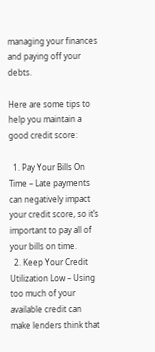managing your finances and paying off your debts.

Here are some tips to help you maintain a good credit score:

  1. Pay Your Bills On Time – Late payments can negatively impact your credit score, so it’s important to pay all of your bills on time.
  2. Keep Your Credit Utilization Low – Using too much of your available credit can make lenders think that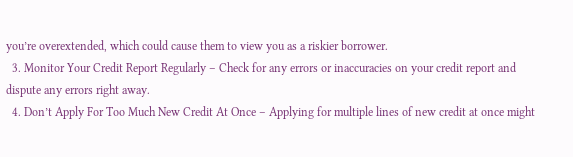you’re overextended, which could cause them to view you as a riskier borrower.
  3. Monitor Your Credit Report Regularly – Check for any errors or inaccuracies on your credit report and dispute any errors right away.
  4. Don’t Apply For Too Much New Credit At Once – Applying for multiple lines of new credit at once might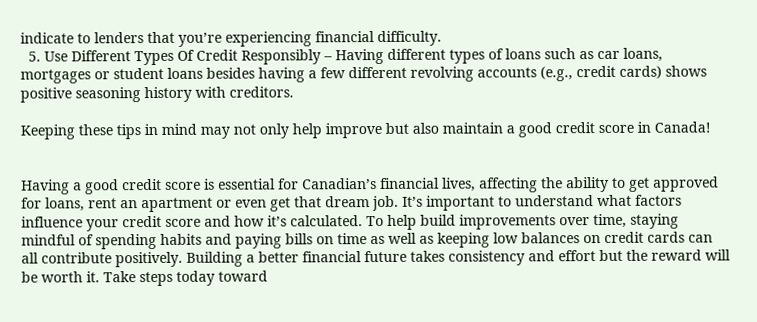indicate to lenders that you’re experiencing financial difficulty.
  5. Use Different Types Of Credit Responsibly – Having different types of loans such as car loans, mortgages or student loans besides having a few different revolving accounts (e.g., credit cards) shows positive seasoning history with creditors.

Keeping these tips in mind may not only help improve but also maintain a good credit score in Canada!


Having a good credit score is essential for Canadian’s financial lives, affecting the ability to get approved for loans, rent an apartment or even get that dream job. It’s important to understand what factors influence your credit score and how it’s calculated. To help build improvements over time, staying mindful of spending habits and paying bills on time as well as keeping low balances on credit cards can all contribute positively. Building a better financial future takes consistency and effort but the reward will be worth it. Take steps today toward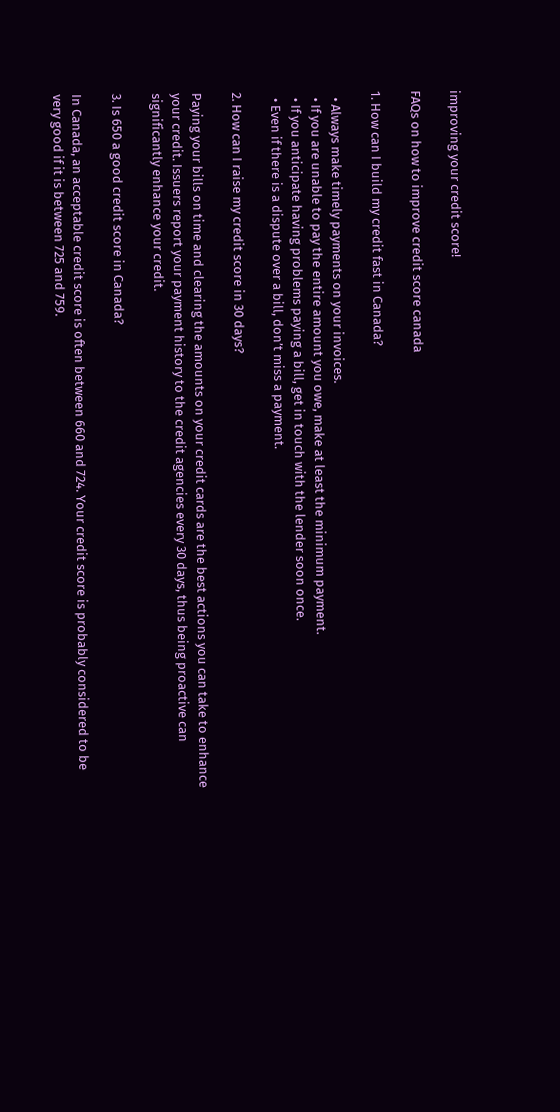improving your credit score!

FAQs on how to improve credit score canada

1. How can I build my credit fast in Canada?

  • Always make timely payments on your invoices.
  • If you are unable to pay the entire amount you owe, make at least the minimum payment.
  • If you anticipate having problems paying a bill, get in touch with the lender soon once.
  • Even if there is a dispute over a bill, don’t miss a payment.

2. How can I raise my credit score in 30 days?

Paying your bills on time and clearing the amounts on your credit cards are the best actions you can take to enhance your credit. Issuers report your payment history to the credit agencies every 30 days, thus being proactive can significantly enhance your credit.

3. Is 650 a good credit score in Canada?

In Canada, an acceptable credit score is often between 660 and 724. Your credit score is probably considered to be very good if it is between 725 and 759.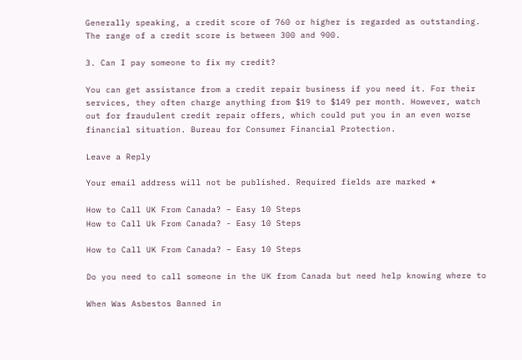Generally speaking, a credit score of 760 or higher is regarded as outstanding. The range of a credit score is between 300 and 900.

3. Can I pay someone to fix my credit?

You can get assistance from a credit repair business if you need it. For their services, they often charge anything from $19 to $149 per month. However, watch out for fraudulent credit repair offers, which could put you in an even worse financial situation. Bureau for Consumer Financial Protection.

Leave a Reply

Your email address will not be published. Required fields are marked *

How to Call UK From Canada? – Easy 10 Steps
How to Call Uk From Canada? - Easy 10 Steps

How to Call UK From Canada? – Easy 10 Steps

Do you need to call someone in the UK from Canada but need help knowing where to

When Was Asbestos Banned in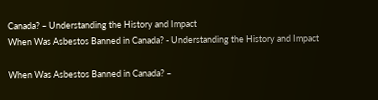Canada? – Understanding the History and Impact
When Was Asbestos Banned in Canada? - Understanding the History and Impact

When Was Asbestos Banned in Canada? –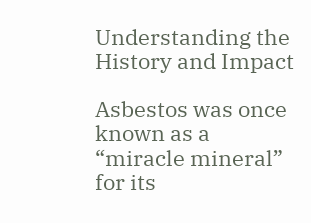Understanding the History and Impact

Asbestos was once known as a “miracle mineral” for its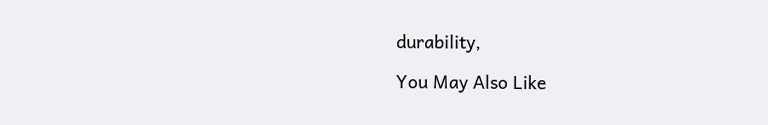durability,

You May Also Like